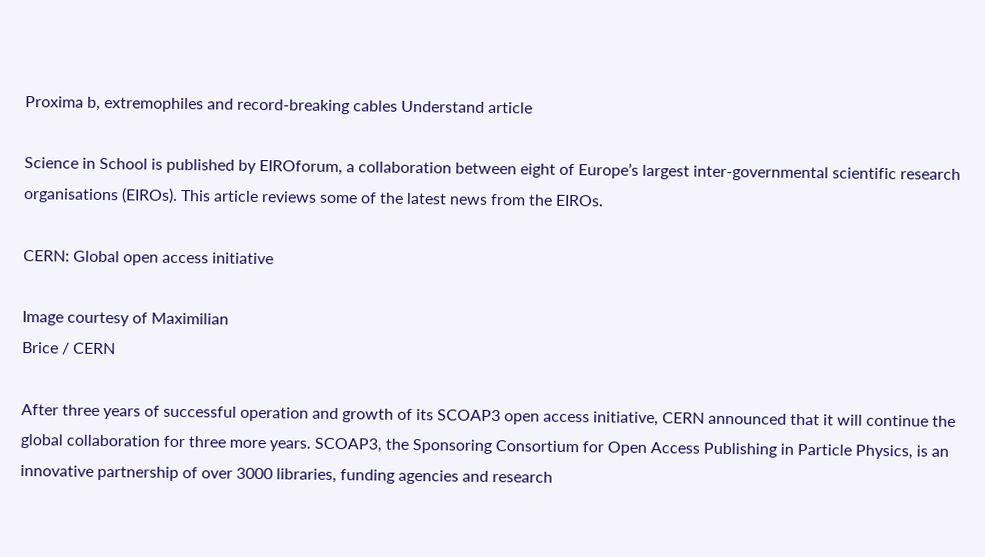Proxima b, extremophiles and record-breaking cables Understand article

Science in School is published by EIROforum, a collaboration between eight of Europe’s largest inter-governmental scientific research organisations (EIROs). This article reviews some of the latest news from the EIROs.

CERN: Global open access initiative

Image courtesy of Maximilian
Brice / CERN

After three years of successful operation and growth of its SCOAP3 open access initiative, CERN announced that it will continue the global collaboration for three more years. SCOAP3, the Sponsoring Consortium for Open Access Publishing in Particle Physics, is an innovative partnership of over 3000 libraries, funding agencies and research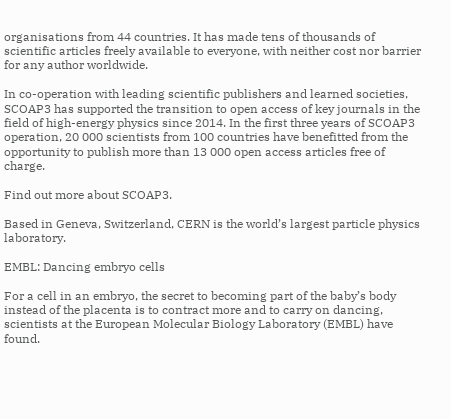organisations from 44 countries. It has made tens of thousands of scientific articles freely available to everyone, with neither cost nor barrier for any author worldwide.

In co-operation with leading scientific publishers and learned societies, SCOAP3 has supported the transition to open access of key journals in the field of high-energy physics since 2014. In the first three years of SCOAP3 operation, 20 000 scientists from 100 countries have benefitted from the opportunity to publish more than 13 000 open access articles free of charge.

Find out more about SCOAP3.

Based in Geneva, Switzerland, CERN is the world’s largest particle physics laboratory.

EMBL: Dancing embryo cells

For a cell in an embryo, the secret to becoming part of the baby’s body instead of the placenta is to contract more and to carry on dancing, scientists at the European Molecular Biology Laboratory (EMBL) have found.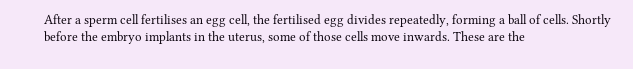After a sperm cell fertilises an egg cell, the fertilised egg divides repeatedly, forming a ball of cells. Shortly before the embryo implants in the uterus, some of those cells move inwards. These are the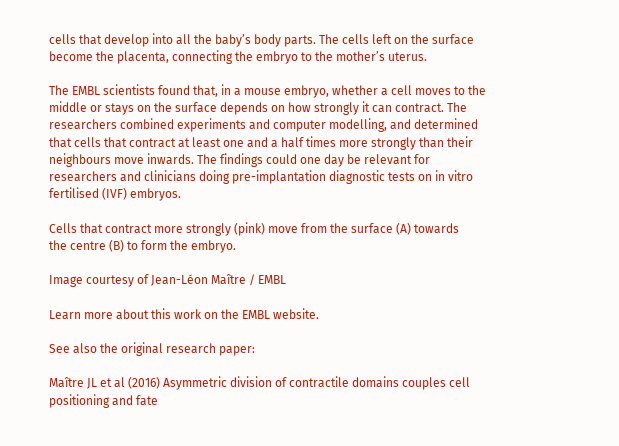cells that develop into all the baby’s body parts. The cells left on the surface become the placenta, connecting the embryo to the mother’s uterus.

The EMBL scientists found that, in a mouse embryo, whether a cell moves to the middle or stays on the surface depends on how strongly it can contract. The researchers combined experiments and computer modelling, and determined that cells that contract at least one and a half times more strongly than their neighbours move inwards. The findings could one day be relevant for researchers and clinicians doing pre-implantation diagnostic tests on in vitro fertilised (IVF) embryos.

Cells that contract more strongly (pink) move from the surface (A) towards
the centre (B) to form the embryo.

Image courtesy of Jean-Léon Maître / EMBL

Learn more about this work on the EMBL website.

See also the original research paper:

Maître JL et al (2016) Asymmetric division of contractile domains couples cell positioning and fate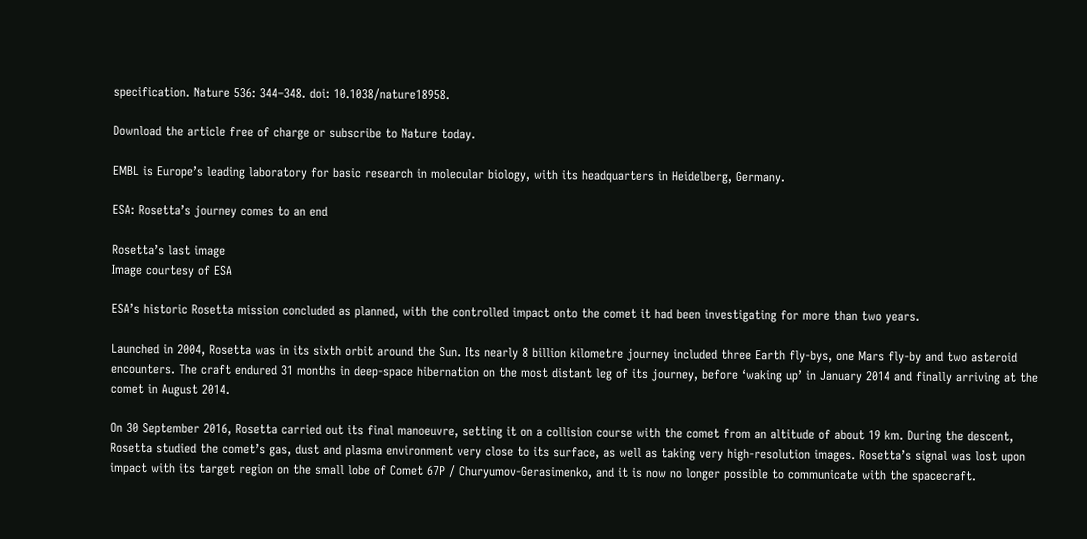specification. Nature 536: 344–348. doi: 10.1038/nature18958.

Download the article free of charge or subscribe to Nature today.

EMBL is Europe’s leading laboratory for basic research in molecular biology, with its headquarters in Heidelberg, Germany.

ESA: Rosetta’s journey comes to an end

Rosetta’s last image
Image courtesy of ESA

ESA’s historic Rosetta mission concluded as planned, with the controlled impact onto the comet it had been investigating for more than two years.

Launched in 2004, Rosetta was in its sixth orbit around the Sun. Its nearly 8 billion kilometre journey included three Earth fly-bys, one Mars fly-by and two asteroid encounters. The craft endured 31 months in deep-space hibernation on the most distant leg of its journey, before ‘waking up’ in January 2014 and finally arriving at the comet in August 2014.

On 30 September 2016, Rosetta carried out its final manoeuvre, setting it on a collision course with the comet from an altitude of about 19 km. During the descent, Rosetta studied the comet’s gas, dust and plasma environment very close to its surface, as well as taking very high-resolution images. Rosetta’s signal was lost upon impact with its target region on the small lobe of Comet 67P / Churyumov-Gerasimenko, and it is now no longer possible to communicate with the spacecraft.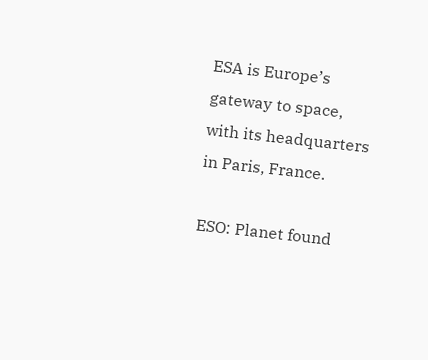ESA is Europe’s gateway to space, with its headquarters in Paris, France.

ESO: Planet found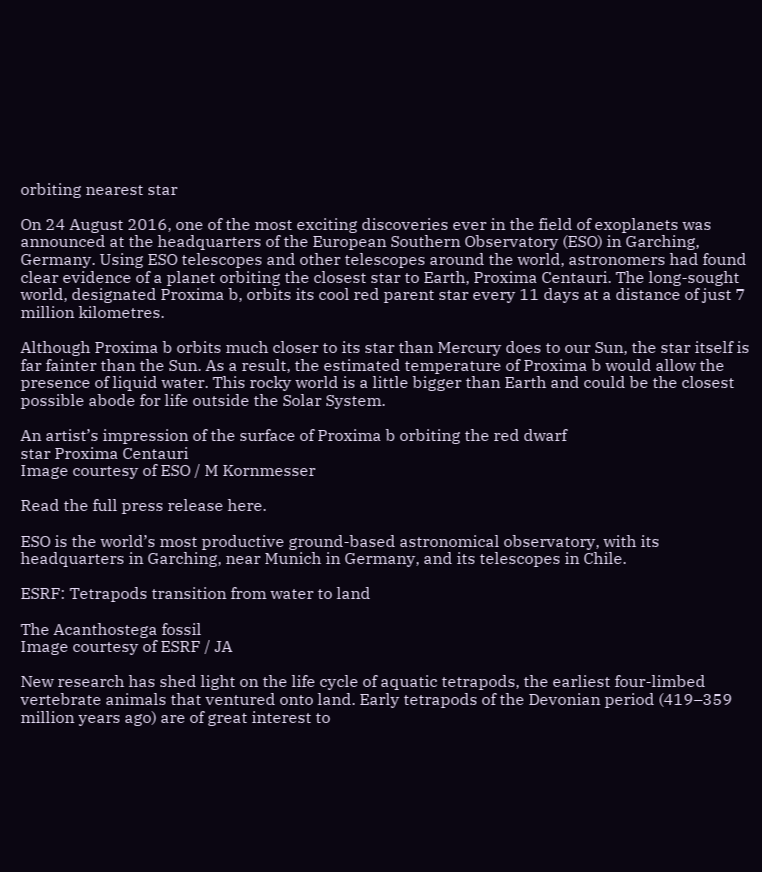orbiting nearest star

On 24 August 2016, one of the most exciting discoveries ever in the field of exoplanets was announced at the headquarters of the European Southern Observatory (ESO) in Garching, Germany. Using ESO telescopes and other telescopes around the world, astronomers had found clear evidence of a planet orbiting the closest star to Earth, Proxima Centauri. The long-sought world, designated Proxima b, orbits its cool red parent star every 11 days at a distance of just 7 million kilometres.

Although Proxima b orbits much closer to its star than Mercury does to our Sun, the star itself is far fainter than the Sun. As a result, the estimated temperature of Proxima b would allow the presence of liquid water. This rocky world is a little bigger than Earth and could be the closest possible abode for life outside the Solar System.

An artist’s impression of the surface of Proxima b orbiting the red dwarf
star Proxima Centauri
Image courtesy of ESO / M Kornmesser

Read the full press release here.

ESO is the world’s most productive ground-based astronomical observatory, with its headquarters in Garching, near Munich in Germany, and its telescopes in Chile.

ESRF: Tetrapods transition from water to land

The Acanthostega fossil
Image courtesy of ESRF / JA

New research has shed light on the life cycle of aquatic tetrapods, the earliest four-limbed vertebrate animals that ventured onto land. Early tetrapods of the Devonian period (419–359 million years ago) are of great interest to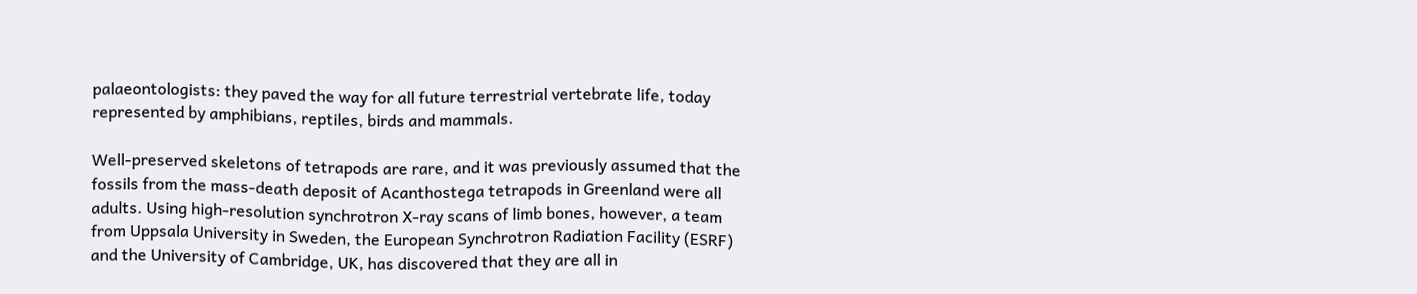palaeontologists: they paved the way for all future terrestrial vertebrate life, today represented by amphibians, reptiles, birds and mammals.

Well-preserved skeletons of tetrapods are rare, and it was previously assumed that the fossils from the mass-death deposit of Acanthostega tetrapods in Greenland were all adults. Using high-resolution synchrotron X-ray scans of limb bones, however, a team from Uppsala University in Sweden, the European Synchrotron Radiation Facility (ESRF) and the University of Cambridge, UK, has discovered that they are all in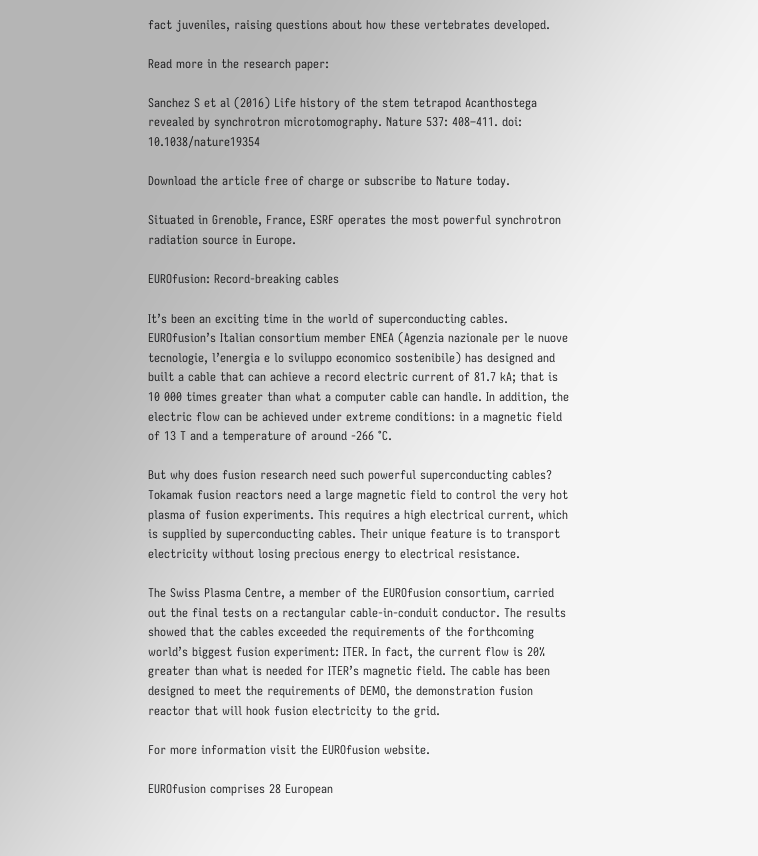fact juveniles, raising questions about how these vertebrates developed.

Read more in the research paper:

Sanchez S et al (2016) Life history of the stem tetrapod Acanthostega revealed by synchrotron microtomography. Nature 537: 408–411. doi: 10.1038/nature19354

Download the article free of charge or subscribe to Nature today.

Situated in Grenoble, France, ESRF operates the most powerful synchrotron radiation source in Europe.

EUROfusion: Record-breaking cables

It’s been an exciting time in the world of superconducting cables. EUROfusion’s Italian consortium member ENEA (Agenzia nazionale per le nuove tecnologie, l’energia e lo sviluppo economico sostenibile) has designed and built a cable that can achieve a record electric current of 81.7 kA; that is 10 000 times greater than what a computer cable can handle. In addition, the electric flow can be achieved under extreme conditions: in a magnetic field of 13 T and a temperature of around -266 °C.

But why does fusion research need such powerful superconducting cables? Tokamak fusion reactors need a large magnetic field to control the very hot plasma of fusion experiments. This requires a high electrical current, which is supplied by superconducting cables. Their unique feature is to transport electricity without losing precious energy to electrical resistance.

The Swiss Plasma Centre, a member of the EUROfusion consortium, carried out the final tests on a rectangular cable-in-conduit conductor. The results showed that the cables exceeded the requirements of the forthcoming world’s biggest fusion experiment: ITER. In fact, the current flow is 20% greater than what is needed for ITER’s magnetic field. The cable has been designed to meet the requirements of DEMO, the demonstration fusion reactor that will hook fusion electricity to the grid.

For more information visit the EUROfusion website.

EUROfusion comprises 28 European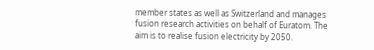member states as well as Switzerland and manages fusion research activities on behalf of Euratom. The aim is to realise fusion electricity by 2050.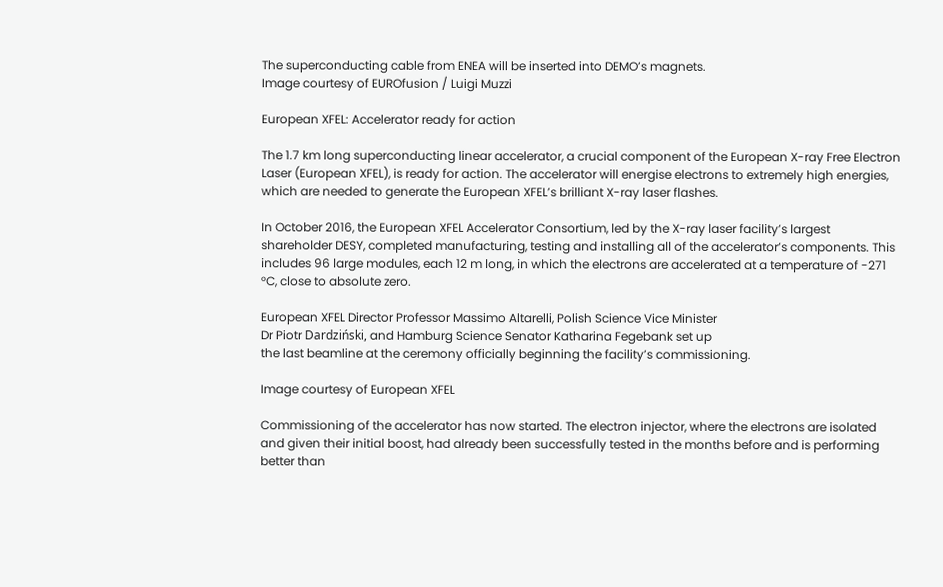The superconducting cable from ENEA will be inserted into DEMO’s magnets.
Image courtesy of EUROfusion / Luigi Muzzi

European XFEL: Accelerator ready for action

The 1.7 km long superconducting linear accelerator, a crucial component of the European X-ray Free Electron Laser (European XFEL), is ready for action. The accelerator will energise electrons to extremely high energies, which are needed to generate the European XFEL’s brilliant X-ray laser flashes.

In October 2016, the European XFEL Accelerator Consortium, led by the X-ray laser facility’s largest shareholder DESY, completed manufacturing, testing and installing all of the accelerator’s components. This includes 96 large modules, each 12 m long, in which the electrons are accelerated at a temperature of -271 °C, close to absolute zero.

European XFEL Director Professor Massimo Altarelli, Polish Science Vice Minister
Dr Piotr Dardziński, and Hamburg Science Senator Katharina Fegebank set up
the last beamline at the ceremony officially beginning the facility’s commissioning.

Image courtesy of European XFEL

Commissioning of the accelerator has now started. The electron injector, where the electrons are isolated and given their initial boost, had already been successfully tested in the months before and is performing better than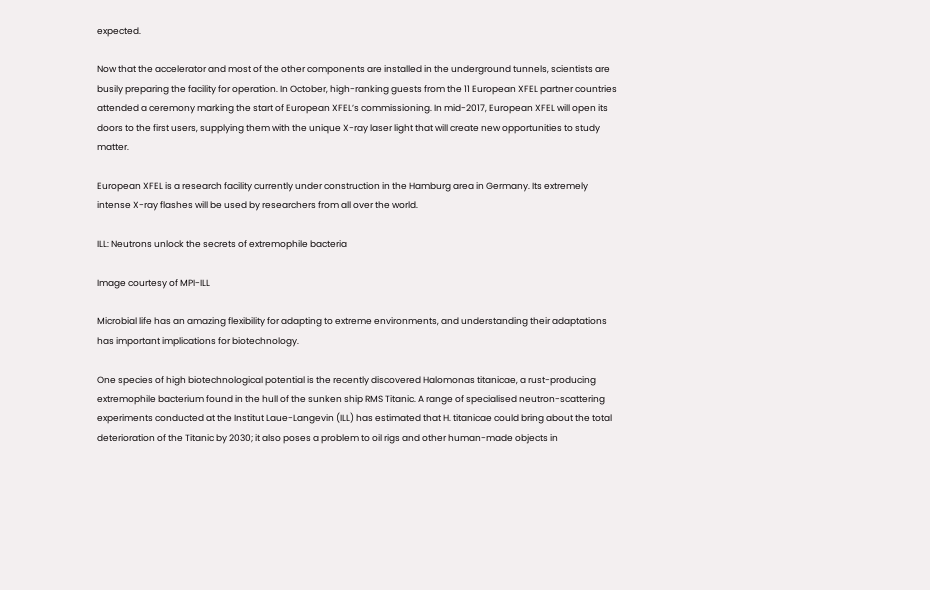expected.

Now that the accelerator and most of the other components are installed in the underground tunnels, scientists are busily preparing the facility for operation. In October, high-ranking guests from the 11 European XFEL partner countries attended a ceremony marking the start of European XFEL’s commissioning. In mid-2017, European XFEL will open its doors to the first users, supplying them with the unique X-ray laser light that will create new opportunities to study matter.

European XFEL is a research facility currently under construction in the Hamburg area in Germany. Its extremely intense X-ray flashes will be used by researchers from all over the world.

ILL: Neutrons unlock the secrets of extremophile bacteria

Image courtesy of MPI-ILL

Microbial life has an amazing flexibility for adapting to extreme environments, and understanding their adaptations has important implications for biotechnology.

One species of high biotechnological potential is the recently discovered Halomonas titanicae, a rust-producing extremophile bacterium found in the hull of the sunken ship RMS Titanic. A range of specialised neutron-scattering experiments conducted at the Institut Laue-Langevin (ILL) has estimated that H. titanicae could bring about the total deterioration of the Titanic by 2030; it also poses a problem to oil rigs and other human-made objects in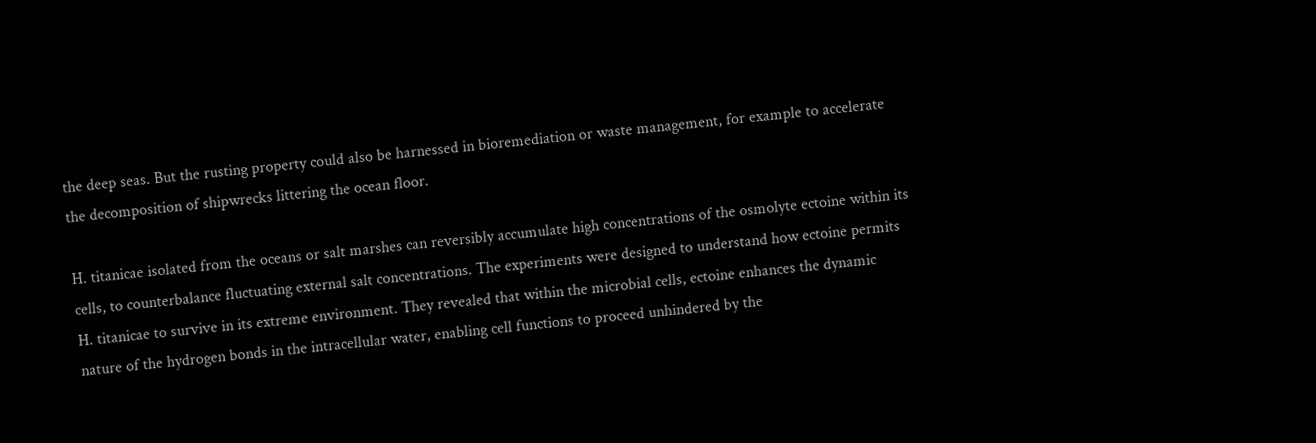the deep seas. But the rusting property could also be harnessed in bioremediation or waste management, for example to accelerate the decomposition of shipwrecks littering the ocean floor.

H. titanicae isolated from the oceans or salt marshes can reversibly accumulate high concentrations of the osmolyte ectoine within its cells, to counterbalance fluctuating external salt concentrations. The experiments were designed to understand how ectoine permits H. titanicae to survive in its extreme environment. They revealed that within the microbial cells, ectoine enhances the dynamic nature of the hydrogen bonds in the intracellular water, enabling cell functions to proceed unhindered by the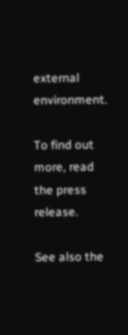external environment.

To find out more, read the press release.

See also the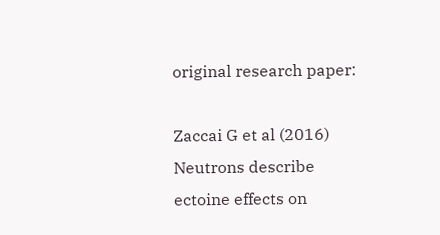original research paper:

Zaccai G et al (2016) Neutrons describe ectoine effects on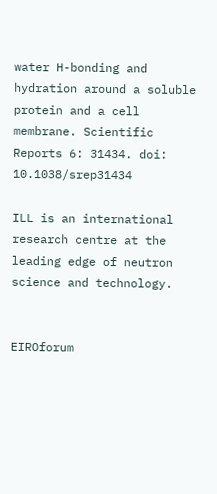water H-bonding and hydration around a soluble protein and a cell membrane. Scientific Reports 6: 31434. doi: 10.1038/srep31434

ILL is an international research centre at the leading edge of neutron science and technology.


EIROforum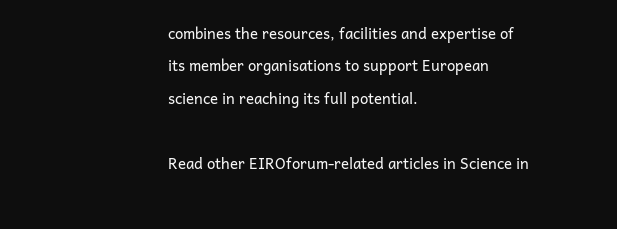combines the resources, facilities and expertise of its member organisations to support European science in reaching its full potential.

Read other EIROforum-related articles in Science in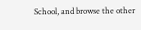School, and browse the other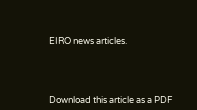EIRO news articles.





Download this article as a PDF